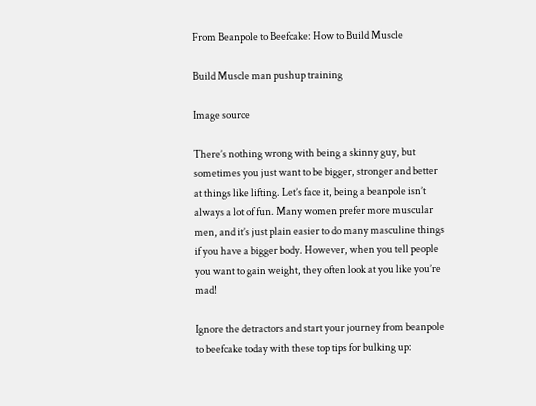From Beanpole to Beefcake: How to Build Muscle

Build Muscle man pushup training

Image source

There’s nothing wrong with being a skinny guy, but sometimes you just want to be bigger, stronger and better at things like lifting. Let’s face it, being a beanpole isn’t always a lot of fun. Many women prefer more muscular men, and it’s just plain easier to do many masculine things if you have a bigger body. However, when you tell people you want to gain weight, they often look at you like you’re mad!

Ignore the detractors and start your journey from beanpole to beefcake today with these top tips for bulking up: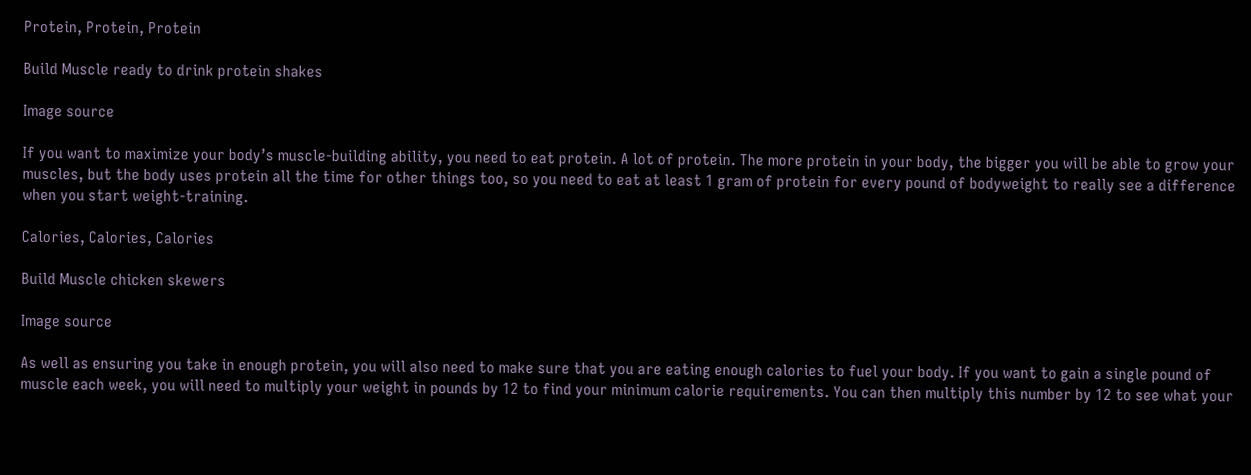Protein, Protein, Protein

Build Muscle ready to drink protein shakes

Image source

If you want to maximize your body’s muscle-building ability, you need to eat protein. A lot of protein. The more protein in your body, the bigger you will be able to grow your muscles, but the body uses protein all the time for other things too, so you need to eat at least 1 gram of protein for every pound of bodyweight to really see a difference when you start weight-training.

Calories, Calories, Calories

Build Muscle chicken skewers

Image source

As well as ensuring you take in enough protein, you will also need to make sure that you are eating enough calories to fuel your body. If you want to gain a single pound of muscle each week, you will need to multiply your weight in pounds by 12 to find your minimum calorie requirements. You can then multiply this number by 12 to see what your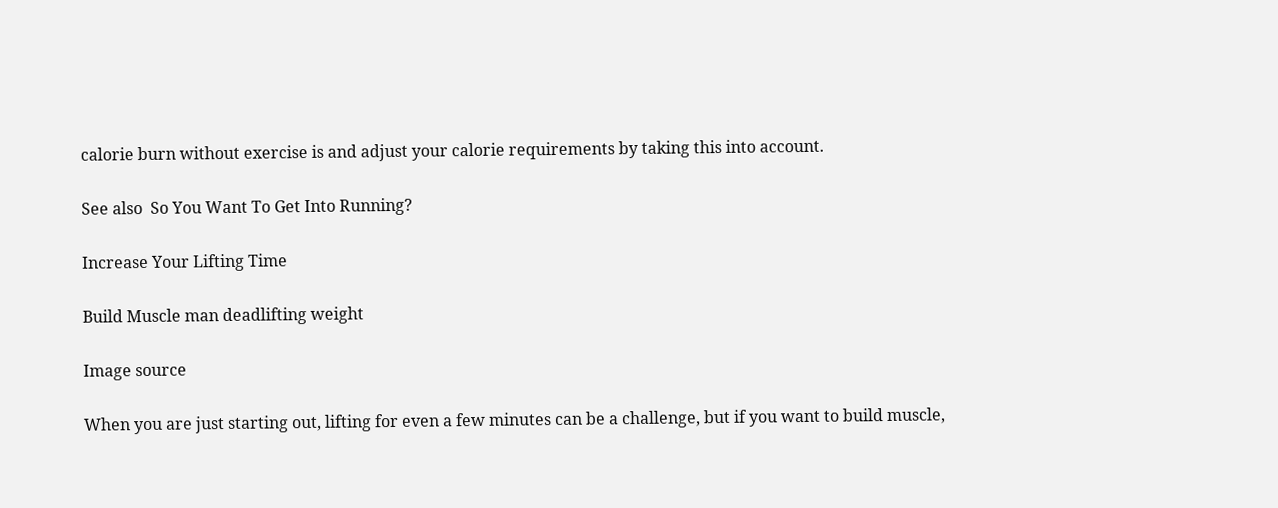calorie burn without exercise is and adjust your calorie requirements by taking this into account.

See also  So You Want To Get Into Running?

Increase Your Lifting Time

Build Muscle man deadlifting weight

Image source

When you are just starting out, lifting for even a few minutes can be a challenge, but if you want to build muscle,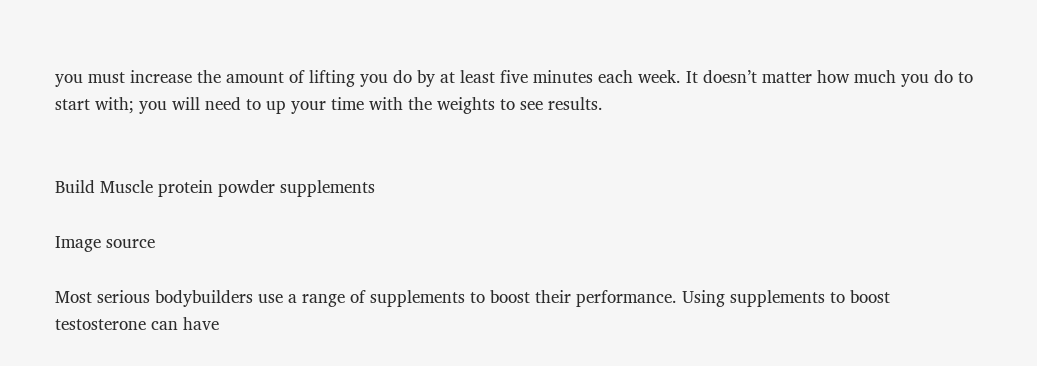you must increase the amount of lifting you do by at least five minutes each week. It doesn’t matter how much you do to start with; you will need to up your time with the weights to see results.


Build Muscle protein powder supplements

Image source

Most serious bodybuilders use a range of supplements to boost their performance. Using supplements to boost testosterone can have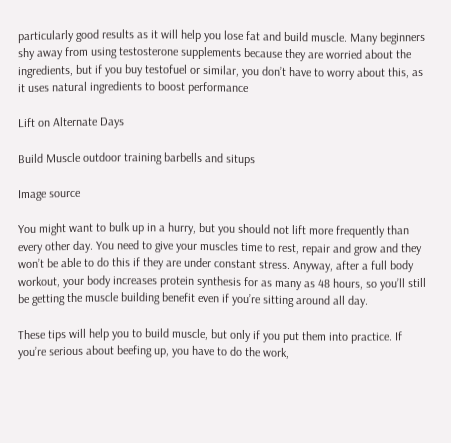particularly good results as it will help you lose fat and build muscle. Many beginners shy away from using testosterone supplements because they are worried about the ingredients, but if you buy testofuel or similar, you don’t have to worry about this, as it uses natural ingredients to boost performance

Lift on Alternate Days

Build Muscle outdoor training barbells and situps

Image source

You might want to bulk up in a hurry, but you should not lift more frequently than every other day. You need to give your muscles time to rest, repair and grow and they won’t be able to do this if they are under constant stress. Anyway, after a full body workout, your body increases protein synthesis for as many as 48 hours, so you’ll still be getting the muscle building benefit even if you’re sitting around all day.

These tips will help you to build muscle, but only if you put them into practice. If you’re serious about beefing up, you have to do the work,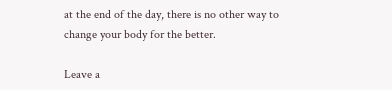at the end of the day, there is no other way to change your body for the better.

Leave a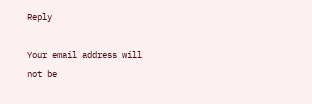Reply

Your email address will not be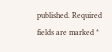published. Required fields are marked *